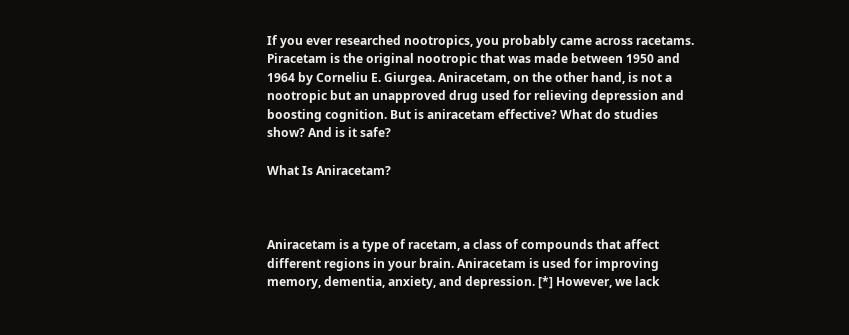If you ever researched nootropics, you probably came across racetams. Piracetam is the original nootropic that was made between 1950 and 1964 by Corneliu E. Giurgea. Aniracetam, on the other hand, is not a nootropic but an unapproved drug used for relieving depression and boosting cognition. But is aniracetam effective? What do studies show? And is it safe?

What Is Aniracetam?



Aniracetam is a type of racetam, a class of compounds that affect different regions in your brain. Aniracetam is used for improving memory, dementia, anxiety, and depression. [*] However, we lack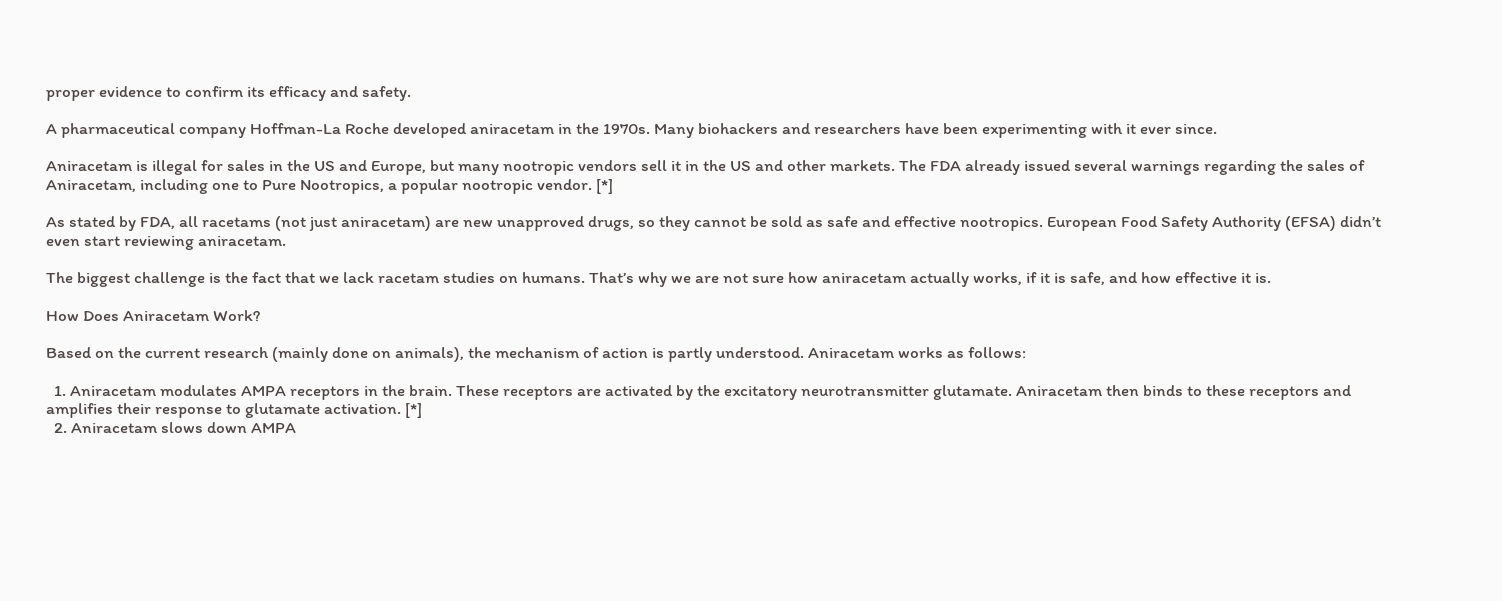proper evidence to confirm its efficacy and safety.

A pharmaceutical company Hoffman-La Roche developed aniracetam in the 1970s. Many biohackers and researchers have been experimenting with it ever since.

Aniracetam is illegal for sales in the US and Europe, but many nootropic vendors sell it in the US and other markets. The FDA already issued several warnings regarding the sales of Aniracetam, including one to Pure Nootropics, a popular nootropic vendor. [*]

As stated by FDA, all racetams (not just aniracetam) are new unapproved drugs, so they cannot be sold as safe and effective nootropics. European Food Safety Authority (EFSA) didn’t even start reviewing aniracetam.

The biggest challenge is the fact that we lack racetam studies on humans. That’s why we are not sure how aniracetam actually works, if it is safe, and how effective it is.

How Does Aniracetam Work?

Based on the current research (mainly done on animals), the mechanism of action is partly understood. Aniracetam works as follows:

  1. Aniracetam modulates AMPA receptors in the brain. These receptors are activated by the excitatory neurotransmitter glutamate. Aniracetam then binds to these receptors and amplifies their response to glutamate activation. [*]
  2. Aniracetam slows down AMPA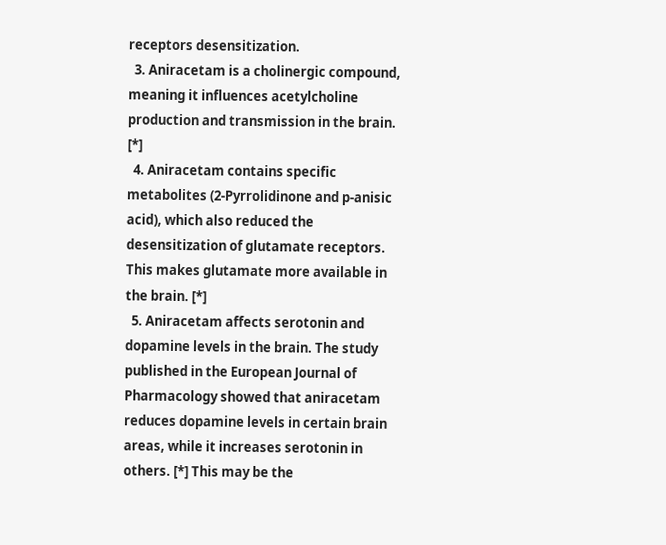receptors desensitization.
  3. Aniracetam is a cholinergic compound, meaning it influences acetylcholine production and transmission in the brain. [*]
  4. Aniracetam contains specific metabolites (2-Pyrrolidinone and p-anisic acid), which also reduced the desensitization of glutamate receptors. This makes glutamate more available in the brain. [*]
  5. Aniracetam affects serotonin and dopamine levels in the brain. The study published in the European Journal of Pharmacology showed that aniracetam reduces dopamine levels in certain brain areas, while it increases serotonin in others. [*] This may be the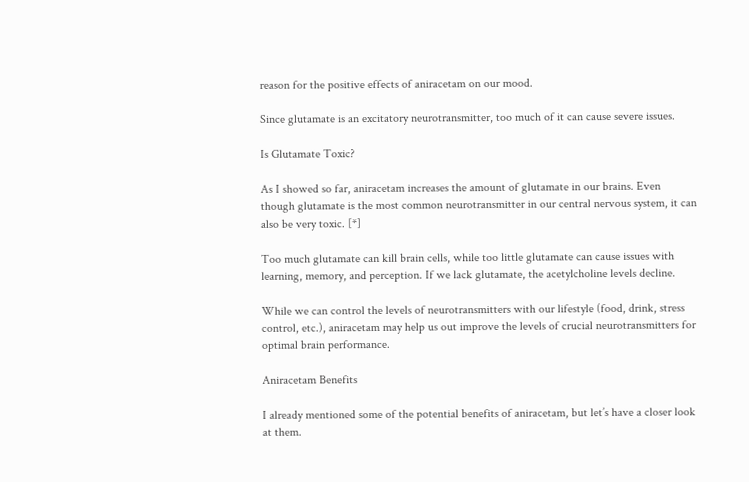reason for the positive effects of aniracetam on our mood.

Since glutamate is an excitatory neurotransmitter, too much of it can cause severe issues.

Is Glutamate Toxic?

As I showed so far, aniracetam increases the amount of glutamate in our brains. Even though glutamate is the most common neurotransmitter in our central nervous system, it can also be very toxic. [*]

Too much glutamate can kill brain cells, while too little glutamate can cause issues with learning, memory, and perception. If we lack glutamate, the acetylcholine levels decline.

While we can control the levels of neurotransmitters with our lifestyle (food, drink, stress control, etc.), aniracetam may help us out improve the levels of crucial neurotransmitters for optimal brain performance.

Aniracetam Benefits

I already mentioned some of the potential benefits of aniracetam, but let’s have a closer look at them.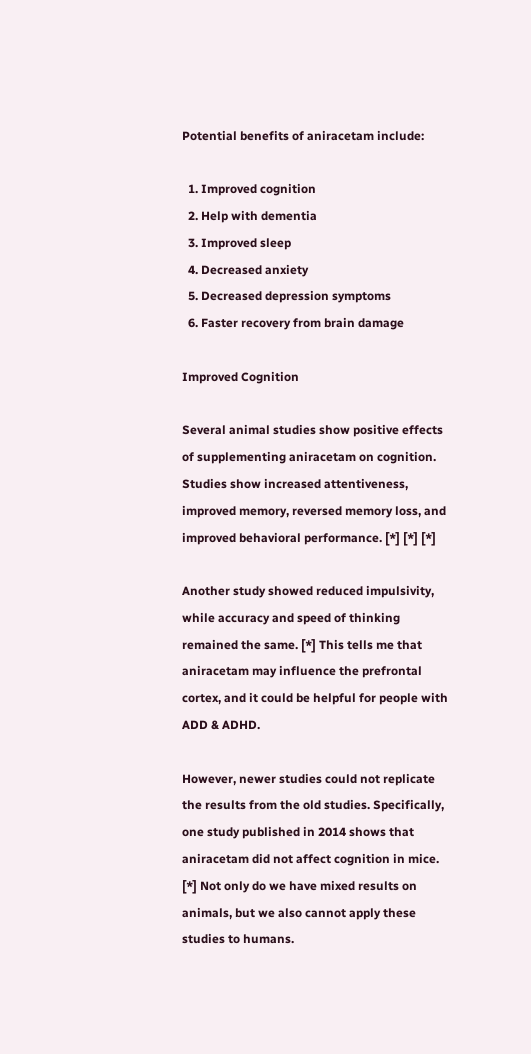Potential benefits of aniracetam include:

  1. Improved cognition
  2. Help with dementia
  3. Improved sleep
  4. Decreased anxiety
  5. Decreased depression symptoms
  6. Faster recovery from brain damage

Improved Cognition

Several animal studies show positive effects of supplementing aniracetam on cognition. Studies show increased attentiveness, improved memory, reversed memory loss, and improved behavioral performance. [*] [*] [*]

Another study showed reduced impulsivity, while accuracy and speed of thinking remained the same. [*] This tells me that aniracetam may influence the prefrontal cortex, and it could be helpful for people with ADD & ADHD.

However, newer studies could not replicate the results from the old studies. Specifically, one study published in 2014 shows that aniracetam did not affect cognition in mice. [*] Not only do we have mixed results on animals, but we also cannot apply these studies to humans.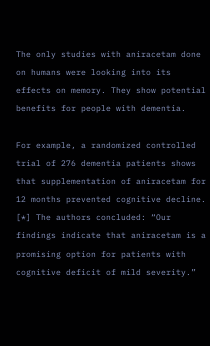The only studies with aniracetam done on humans were looking into its effects on memory. They show potential benefits for people with dementia.

For example, a randomized controlled trial of 276 dementia patients shows that supplementation of aniracetam for 12 months prevented cognitive decline. [*] The authors concluded: “Our findings indicate that aniracetam is a promising option for patients with cognitive deficit of mild severity.”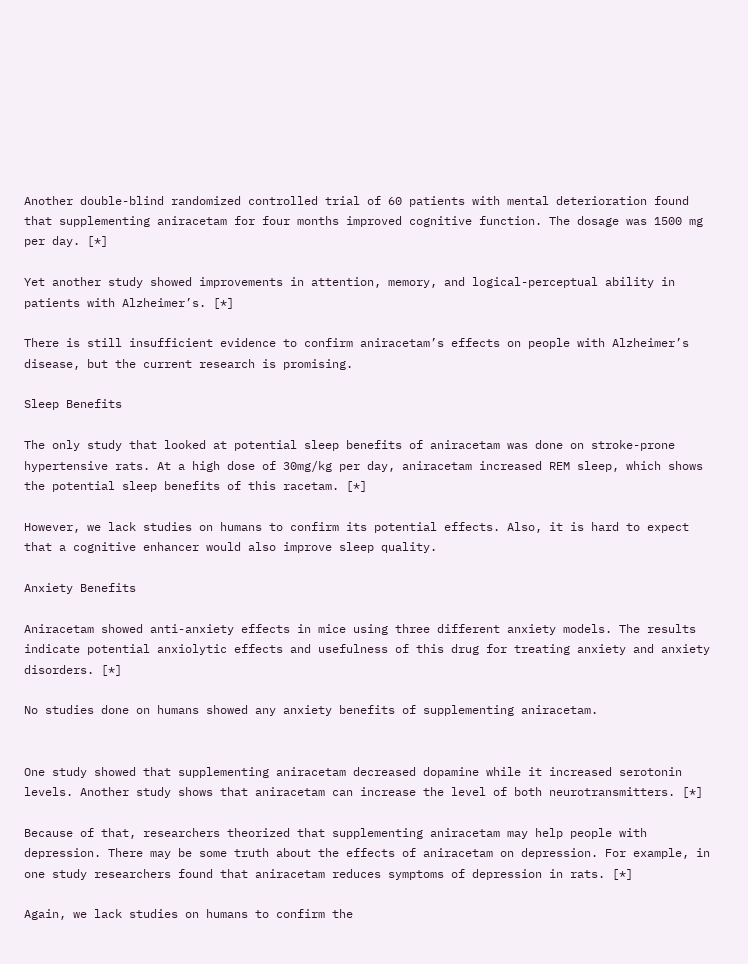Another double-blind randomized controlled trial of 60 patients with mental deterioration found that supplementing aniracetam for four months improved cognitive function. The dosage was 1500 mg per day. [*]

Yet another study showed improvements in attention, memory, and logical-perceptual ability in patients with Alzheimer’s. [*]

There is still insufficient evidence to confirm aniracetam’s effects on people with Alzheimer’s disease, but the current research is promising.

Sleep Benefits

The only study that looked at potential sleep benefits of aniracetam was done on stroke-prone hypertensive rats. At a high dose of 30mg/kg per day, aniracetam increased REM sleep, which shows the potential sleep benefits of this racetam. [*]

However, we lack studies on humans to confirm its potential effects. Also, it is hard to expect that a cognitive enhancer would also improve sleep quality.

Anxiety Benefits

Aniracetam showed anti-anxiety effects in mice using three different anxiety models. The results indicate potential anxiolytic effects and usefulness of this drug for treating anxiety and anxiety disorders. [*]

No studies done on humans showed any anxiety benefits of supplementing aniracetam.


One study showed that supplementing aniracetam decreased dopamine while it increased serotonin levels. Another study shows that aniracetam can increase the level of both neurotransmitters. [*]

Because of that, researchers theorized that supplementing aniracetam may help people with depression. There may be some truth about the effects of aniracetam on depression. For example, in one study researchers found that aniracetam reduces symptoms of depression in rats. [*]

Again, we lack studies on humans to confirm the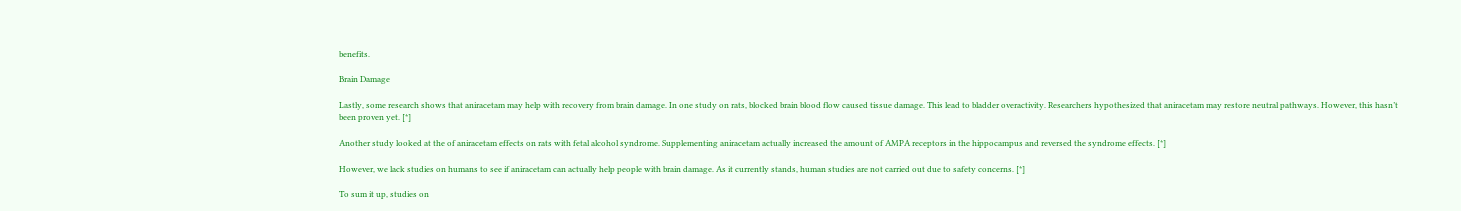benefits.

Brain Damage

Lastly, some research shows that aniracetam may help with recovery from brain damage. In one study on rats, blocked brain blood flow caused tissue damage. This lead to bladder overactivity. Researchers hypothesized that aniracetam may restore neutral pathways. However, this hasn’t been proven yet. [*]

Another study looked at the of aniracetam effects on rats with fetal alcohol syndrome. Supplementing aniracetam actually increased the amount of AMPA receptors in the hippocampus and reversed the syndrome effects. [*]

However, we lack studies on humans to see if aniracetam can actually help people with brain damage. As it currently stands, human studies are not carried out due to safety concerns. [*]

To sum it up, studies on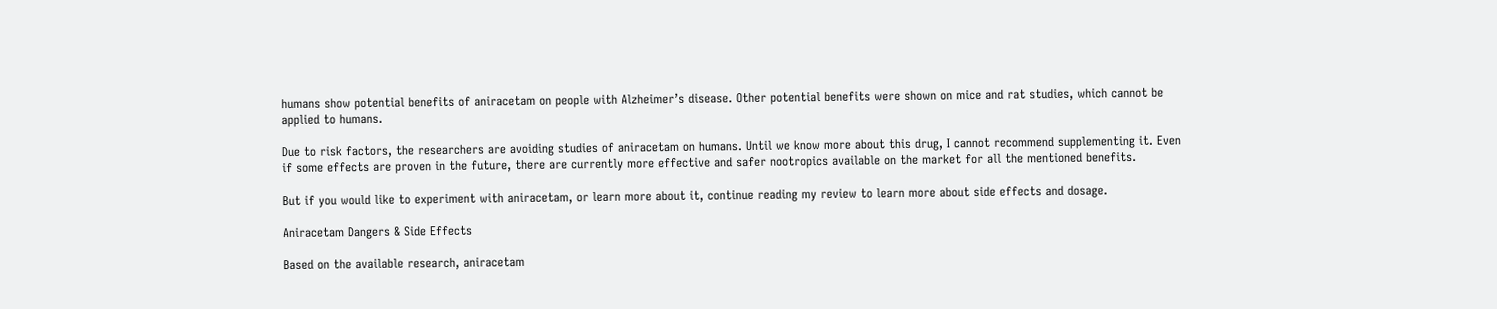humans show potential benefits of aniracetam on people with Alzheimer’s disease. Other potential benefits were shown on mice and rat studies, which cannot be applied to humans.

Due to risk factors, the researchers are avoiding studies of aniracetam on humans. Until we know more about this drug, I cannot recommend supplementing it. Even if some effects are proven in the future, there are currently more effective and safer nootropics available on the market for all the mentioned benefits.

But if you would like to experiment with aniracetam, or learn more about it, continue reading my review to learn more about side effects and dosage.

Aniracetam Dangers & Side Effects

Based on the available research, aniracetam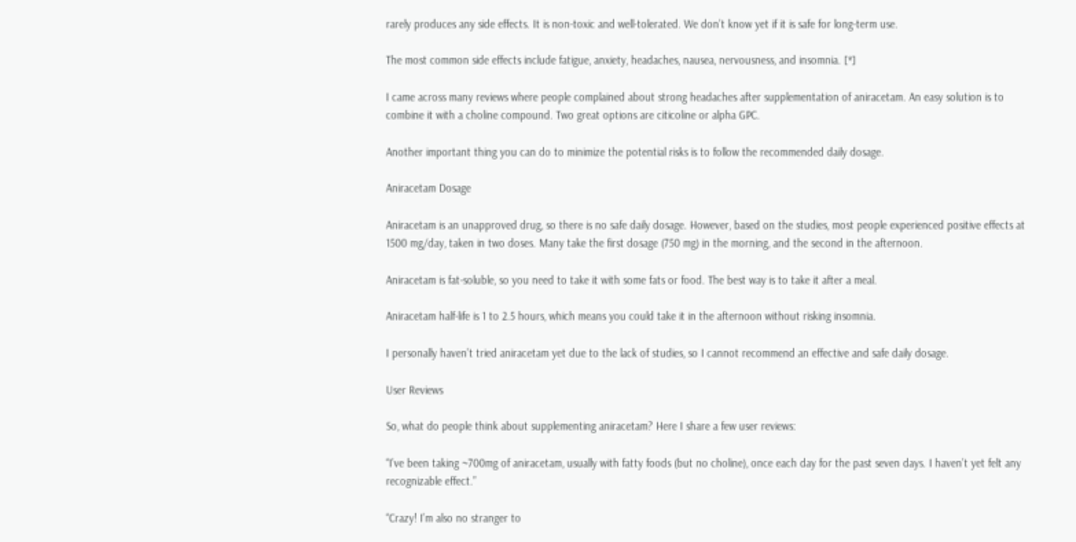rarely produces any side effects. It is non-toxic and well-tolerated. We don’t know yet if it is safe for long-term use.

The most common side effects include fatigue, anxiety, headaches, nausea, nervousness, and insomnia. [*]

I came across many reviews where people complained about strong headaches after supplementation of aniracetam. An easy solution is to combine it with a choline compound. Two great options are citicoline or alpha GPC.

Another important thing you can do to minimize the potential risks is to follow the recommended daily dosage.

Aniracetam Dosage

Aniracetam is an unapproved drug, so there is no safe daily dosage. However, based on the studies, most people experienced positive effects at 1500 mg/day, taken in two doses. Many take the first dosage (750 mg) in the morning, and the second in the afternoon.

Aniracetam is fat-soluble, so you need to take it with some fats or food. The best way is to take it after a meal.

Aniracetam half-life is 1 to 2.5 hours, which means you could take it in the afternoon without risking insomnia.

I personally haven’t tried aniracetam yet due to the lack of studies, so I cannot recommend an effective and safe daily dosage.

User Reviews

So, what do people think about supplementing aniracetam? Here I share a few user reviews:

“I’ve been taking ~700mg of aniracetam, usually with fatty foods (but no choline), once each day for the past seven days. I haven’t yet felt any recognizable effect.”

“Crazy! I’m also no stranger to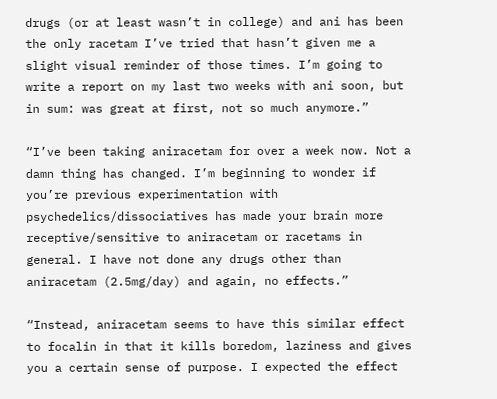drugs (or at least wasn’t in college) and ani has been the only racetam I’ve tried that hasn’t given me a slight visual reminder of those times. I’m going to write a report on my last two weeks with ani soon, but in sum: was great at first, not so much anymore.”

“I’ve been taking aniracetam for over a week now. Not a damn thing has changed. I’m beginning to wonder if you’re previous experimentation with psychedelics/dissociatives has made your brain more receptive/sensitive to aniracetam or racetams in general. I have not done any drugs other than aniracetam (2.5mg/day) and again, no effects.”

“Instead, aniracetam seems to have this similar effect to focalin in that it kills boredom, laziness and gives you a certain sense of purpose. I expected the effect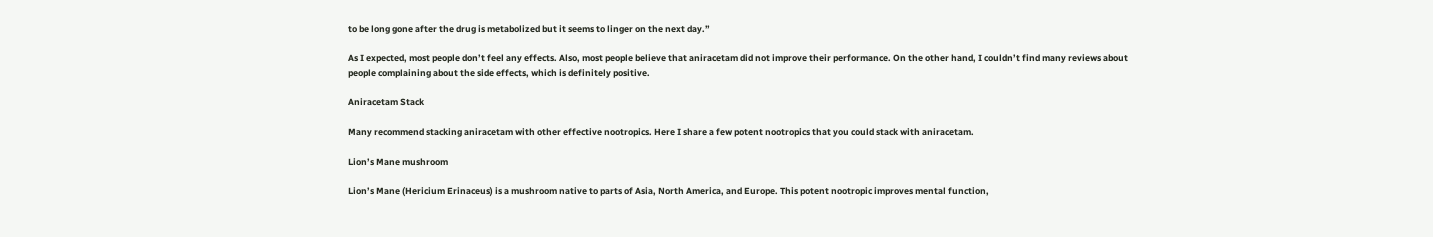to be long gone after the drug is metabolized but it seems to linger on the next day.”

As I expected, most people don’t feel any effects. Also, most people believe that aniracetam did not improve their performance. On the other hand, I couldn’t find many reviews about people complaining about the side effects, which is definitely positive.

Aniracetam Stack

Many recommend stacking aniracetam with other effective nootropics. Here I share a few potent nootropics that you could stack with aniracetam.

Lion’s Mane mushroom

Lion’s Mane (Hericium Erinaceus) is a mushroom native to parts of Asia, North America, and Europe. This potent nootropic improves mental function,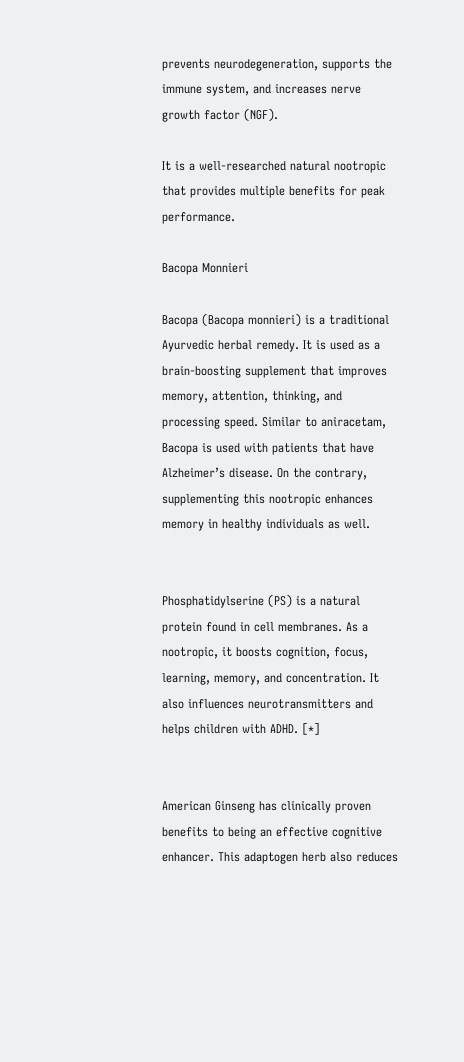prevents neurodegeneration, supports the immune system, and increases nerve growth factor (NGF).

It is a well-researched natural nootropic that provides multiple benefits for peak performance.

Bacopa Monnieri

Bacopa (Bacopa monnieri) is a traditional Ayurvedic herbal remedy. It is used as a brain-boosting supplement that improves memory, attention, thinking, and processing speed. Similar to aniracetam, Bacopa is used with patients that have Alzheimer’s disease. On the contrary, supplementing this nootropic enhances memory in healthy individuals as well.


Phosphatidylserine (PS) is a natural protein found in cell membranes. As a nootropic, it boosts cognition, focus, learning, memory, and concentration. It also influences neurotransmitters and helps children with ADHD. [*]


American Ginseng has clinically proven benefits to being an effective cognitive enhancer. This adaptogen herb also reduces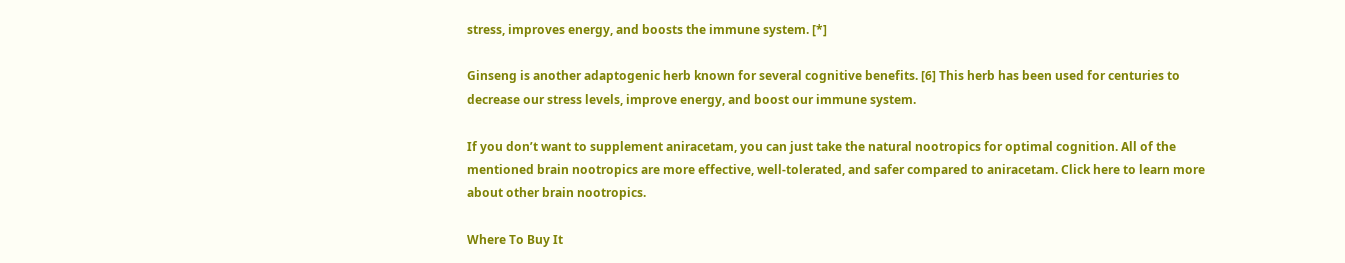stress, improves energy, and boosts the immune system. [*]

Ginseng is another adaptogenic herb known for several cognitive benefits. [6] This herb has been used for centuries to decrease our stress levels, improve energy, and boost our immune system.

If you don’t want to supplement aniracetam, you can just take the natural nootropics for optimal cognition. All of the mentioned brain nootropics are more effective, well-tolerated, and safer compared to aniracetam. Click here to learn more about other brain nootropics.

Where To Buy It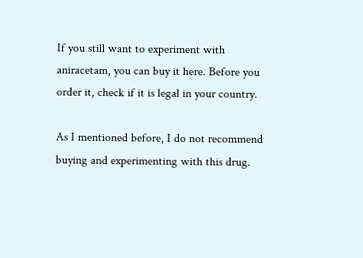If you still want to experiment with aniracetam, you can buy it here. Before you order it, check if it is legal in your country.

As I mentioned before, I do not recommend buying and experimenting with this drug.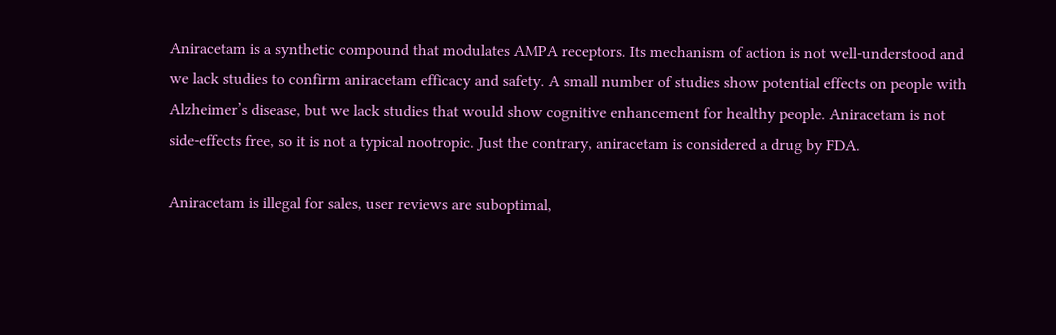Aniracetam is a synthetic compound that modulates AMPA receptors. Its mechanism of action is not well-understood and we lack studies to confirm aniracetam efficacy and safety. A small number of studies show potential effects on people with Alzheimer’s disease, but we lack studies that would show cognitive enhancement for healthy people. Aniracetam is not side-effects free, so it is not a typical nootropic. Just the contrary, aniracetam is considered a drug by FDA.

Aniracetam is illegal for sales, user reviews are suboptimal,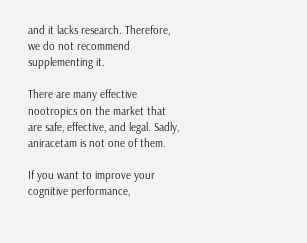and it lacks research. Therefore, we do not recommend supplementing it.

There are many effective nootropics on the market that are safe, effective, and legal. Sadly, aniracetam is not one of them.

If you want to improve your cognitive performance,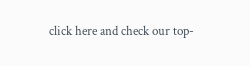click here and check our top-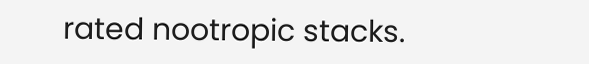rated nootropic stacks.